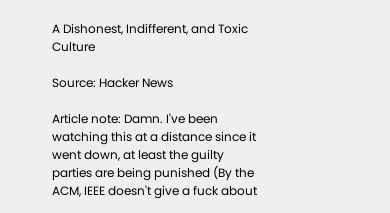A Dishonest, Indifferent, and Toxic Culture

Source: Hacker News

Article note: Damn. I've been watching this at a distance since it went down, at least the guilty parties are being punished (By the ACM, IEEE doesn't give a fuck about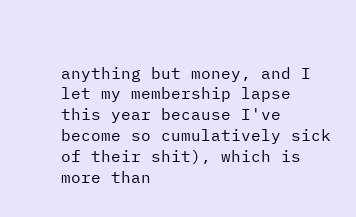anything but money, and I let my membership lapse this year because I've become so cumulatively sick of their shit), which is more than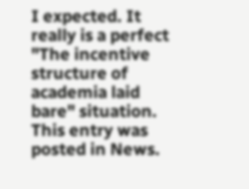I expected. It really is a perfect "The incentive structure of academia laid bare" situation.
This entry was posted in News.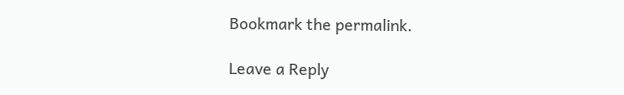Bookmark the permalink.

Leave a Reply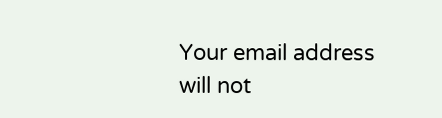Your email address will not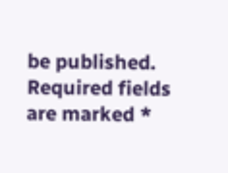be published. Required fields are marked *